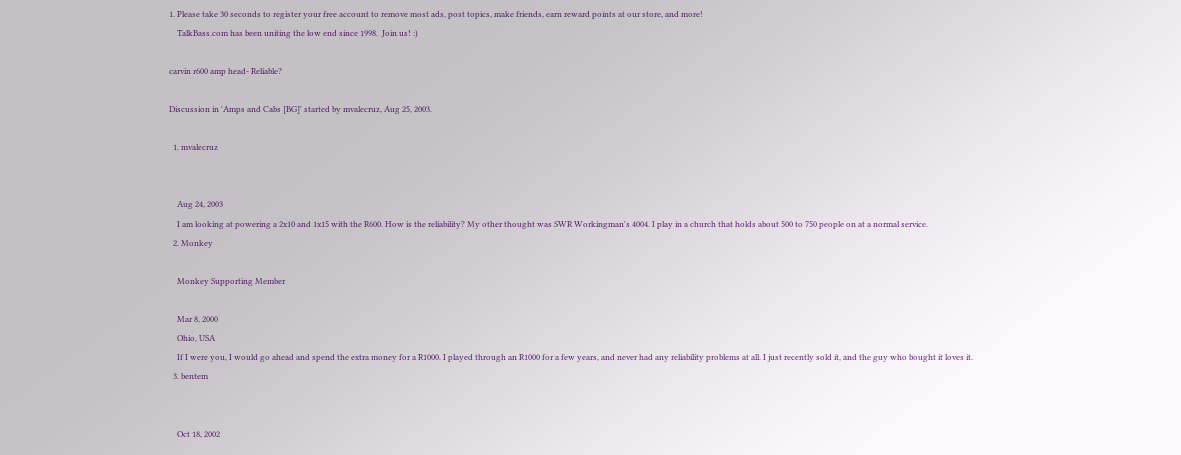1. Please take 30 seconds to register your free account to remove most ads, post topics, make friends, earn reward points at our store, and more!
    TalkBass.com has been uniting the low end since 1998.  Join us! :)

carvin r600 amp head- Reliable?

Discussion in 'Amps and Cabs [BG]' started by mvalecruz, Aug 25, 2003.

  1. mvalecruz


    Aug 24, 2003
    I am looking at powering a 2x10 and 1x15 with the R600. How is the reliability? My other thought was SWR Workingman's 4004. I play in a church that holds about 500 to 750 people on at a normal service.
  2. Monkey

    Monkey Supporting Member

    Mar 8, 2000
    Ohio, USA
    If I were you, I would go ahead and spend the extra money for a R1000. I played through an R1000 for a few years, and never had any reliability problems at all. I just recently sold it, and the guy who bought it loves it.
  3. bentem


    Oct 18, 2002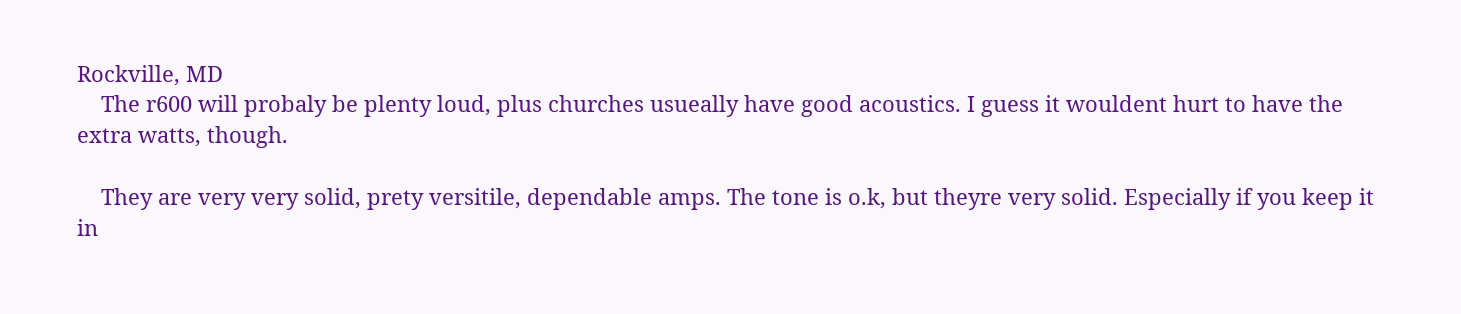Rockville, MD
    The r600 will probaly be plenty loud, plus churches usueally have good acoustics. I guess it wouldent hurt to have the extra watts, though.

    They are very very solid, prety versitile, dependable amps. The tone is o.k, but theyre very solid. Especially if you keep it in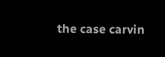the case carvin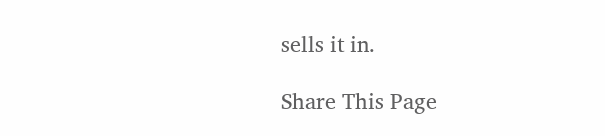sells it in.

Share This Page